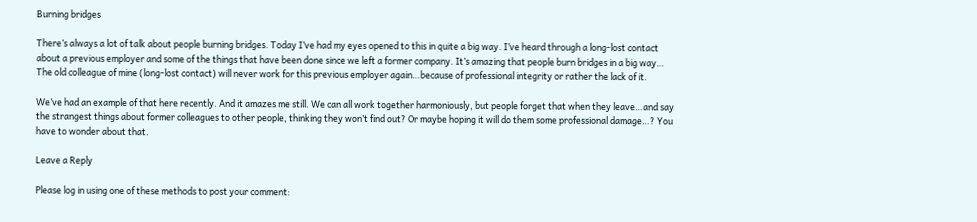Burning bridges

There’s always a lot of talk about people burning bridges. Today I’ve had my eyes opened to this in quite a big way. I’ve heard through a long-lost contact about a previous employer and some of the things that have been done since we left a former company. It’s amazing that people burn bridges in a big way… The old colleague of mine (long-lost contact) will never work for this previous employer again…because of professional integrity or rather the lack of it.

We’ve had an example of that here recently. And it amazes me still. We can all work together harmoniously, but people forget that when they leave…and say the strangest things about former colleagues to other people, thinking they won’t find out? Or maybe hoping it will do them some professional damage…? You have to wonder about that.

Leave a Reply

Please log in using one of these methods to post your comment: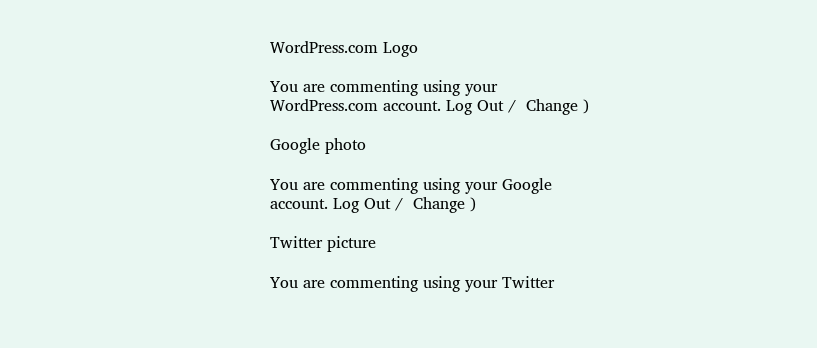WordPress.com Logo

You are commenting using your WordPress.com account. Log Out /  Change )

Google photo

You are commenting using your Google account. Log Out /  Change )

Twitter picture

You are commenting using your Twitter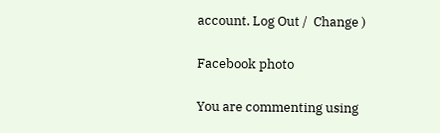account. Log Out /  Change )

Facebook photo

You are commenting using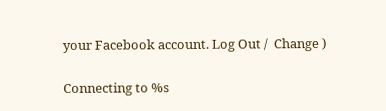your Facebook account. Log Out /  Change )

Connecting to %s